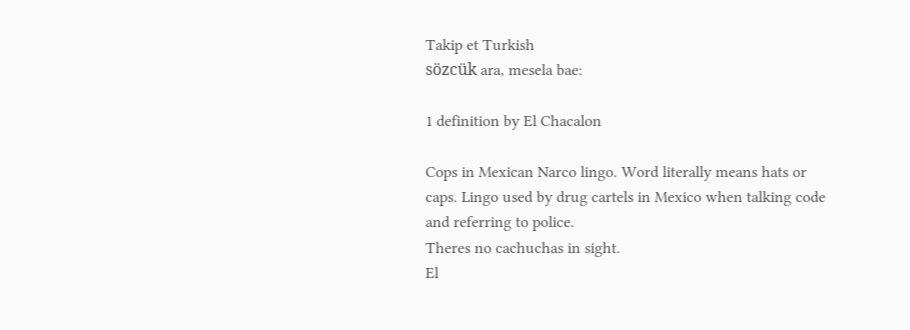Takip et Turkish
sözcük ara, mesela bae:

1 definition by El Chacalon

Cops in Mexican Narco lingo. Word literally means hats or caps. Lingo used by drug cartels in Mexico when talking code and referring to police.
Theres no cachuchas in sight.
El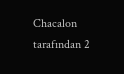Chacalon tarafından 2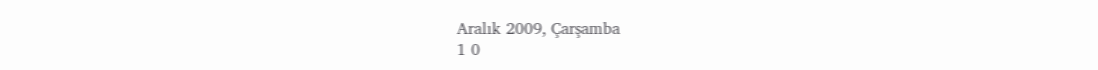Aralık 2009, Çarşamba
1 0